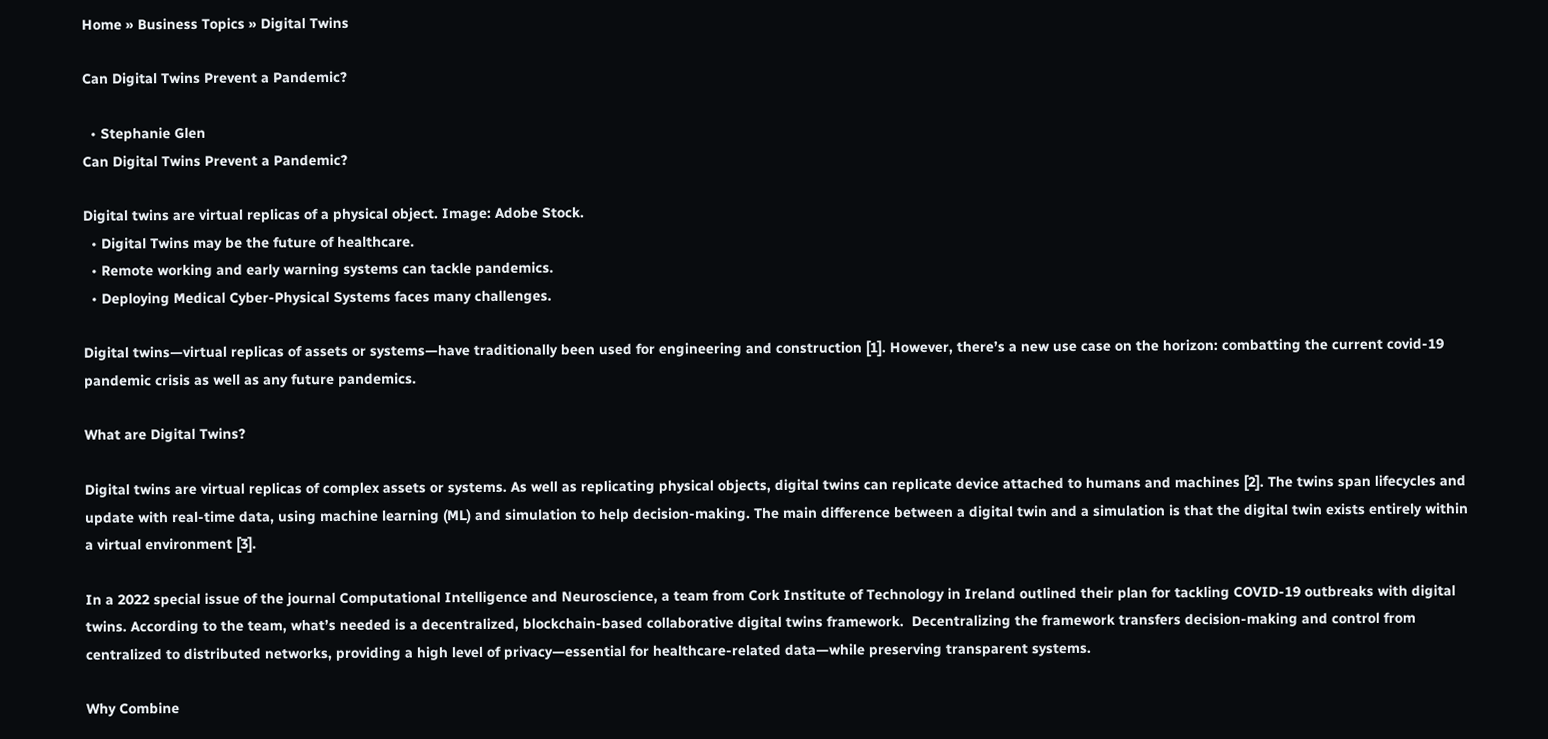Home » Business Topics » Digital Twins

Can Digital Twins Prevent a Pandemic?

  • Stephanie Glen
Can Digital Twins Prevent a Pandemic?

Digital twins are virtual replicas of a physical object. Image: Adobe Stock.
  • Digital Twins may be the future of healthcare.
  • Remote working and early warning systems can tackle pandemics.
  • Deploying Medical Cyber-Physical Systems faces many challenges.

Digital twins—virtual replicas of assets or systems—have traditionally been used for engineering and construction [1]. However, there’s a new use case on the horizon: combatting the current covid-19 pandemic crisis as well as any future pandemics.

What are Digital Twins?

Digital twins are virtual replicas of complex assets or systems. As well as replicating physical objects, digital twins can replicate device attached to humans and machines [2]. The twins span lifecycles and update with real-time data, using machine learning (ML) and simulation to help decision-making. The main difference between a digital twin and a simulation is that the digital twin exists entirely within a virtual environment [3].

In a 2022 special issue of the journal Computational Intelligence and Neuroscience, a team from Cork Institute of Technology in Ireland outlined their plan for tackling COVID-19 outbreaks with digital twins. According to the team, what’s needed is a decentralized, blockchain-based collaborative digital twins framework.  Decentralizing the framework transfers decision-making and control from centralized to distributed networks, providing a high level of privacy—essential for healthcare-related data—while preserving transparent systems.

Why Combine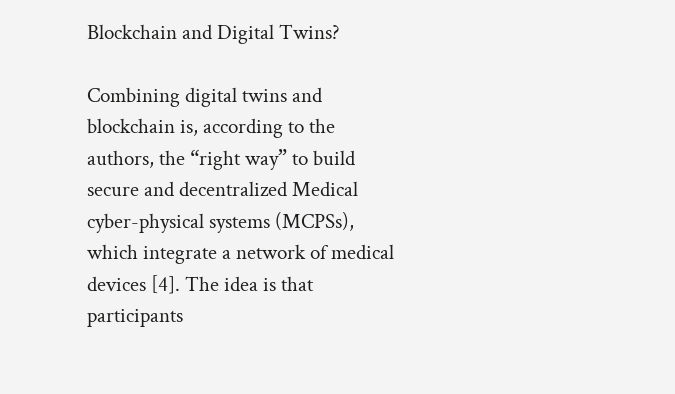Blockchain and Digital Twins?

Combining digital twins and blockchain is, according to the authors, the “right way” to build secure and decentralized Medical cyber-physical systems (MCPSs), which integrate a network of medical devices [4]. The idea is that participants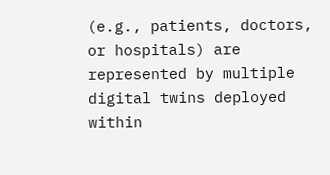(e.g., patients, doctors, or hospitals) are represented by multiple digital twins deployed within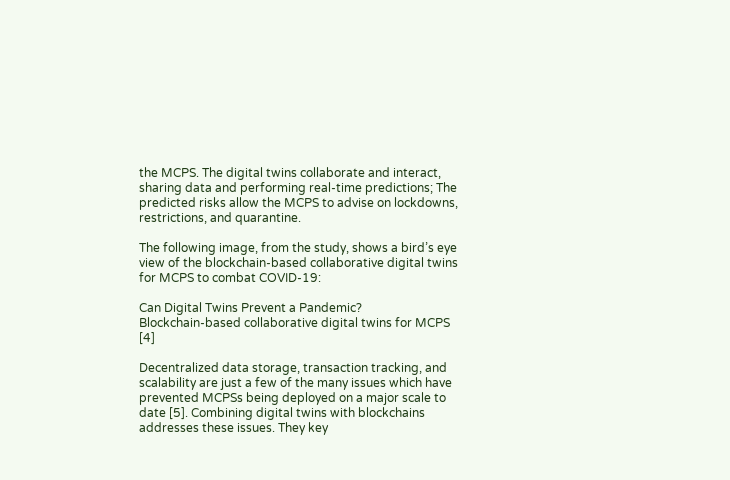the MCPS. The digital twins collaborate and interact, sharing data and performing real-time predictions; The predicted risks allow the MCPS to advise on lockdowns, restrictions, and quarantine.

The following image, from the study, shows a bird’s eye view of the blockchain-based collaborative digital twins for MCPS to combat COVID-19:

Can Digital Twins Prevent a Pandemic?
Blockchain-based collaborative digital twins for MCPS [4]

Decentralized data storage, transaction tracking, and scalability are just a few of the many issues which have prevented MCPSs being deployed on a major scale to date [5]. Combining digital twins with blockchains addresses these issues. They key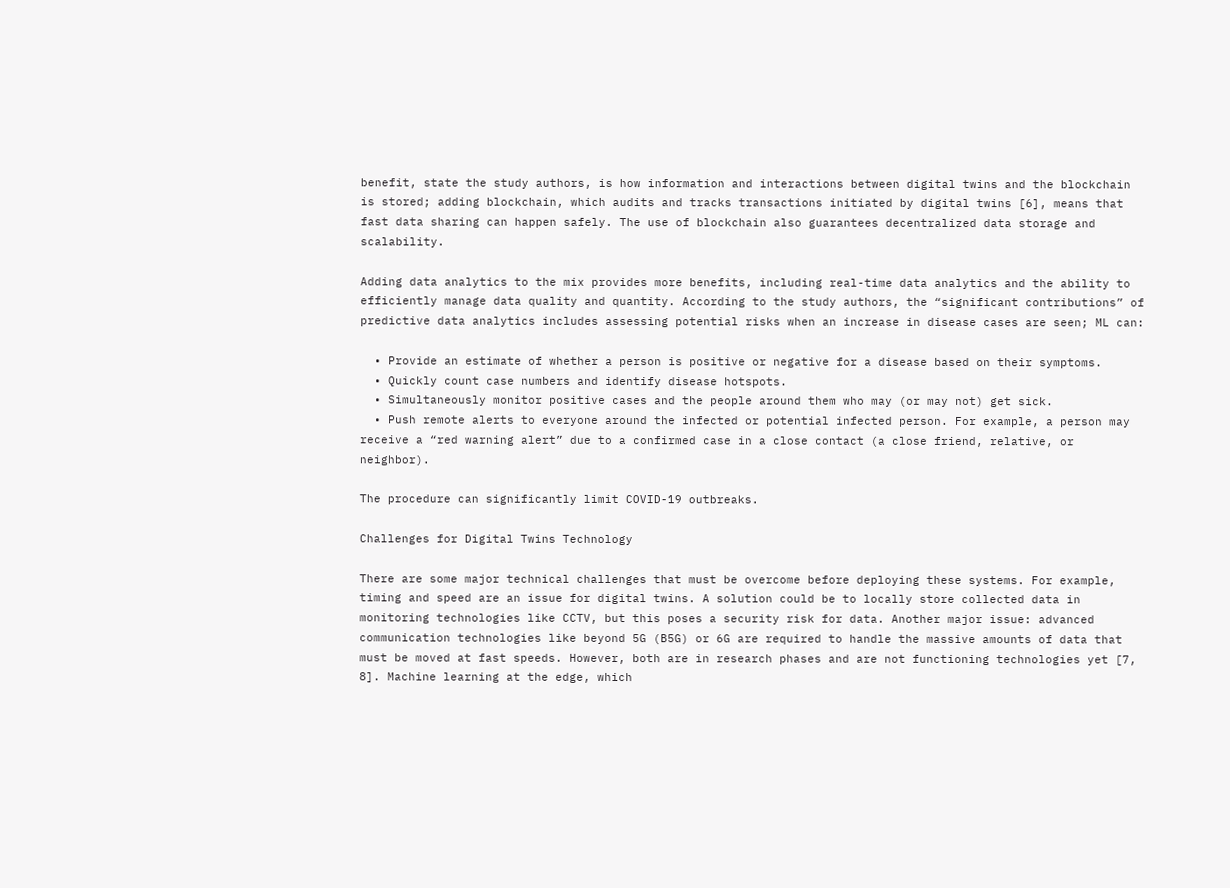benefit, state the study authors, is how information and interactions between digital twins and the blockchain is stored; adding blockchain, which audits and tracks transactions initiated by digital twins [6], means that fast data sharing can happen safely. The use of blockchain also guarantees decentralized data storage and scalability.

Adding data analytics to the mix provides more benefits, including real-time data analytics and the ability to efficiently manage data quality and quantity. According to the study authors, the “significant contributions” of predictive data analytics includes assessing potential risks when an increase in disease cases are seen; ML can:

  • Provide an estimate of whether a person is positive or negative for a disease based on their symptoms.
  • Quickly count case numbers and identify disease hotspots.
  • Simultaneously monitor positive cases and the people around them who may (or may not) get sick.
  • Push remote alerts to everyone around the infected or potential infected person. For example, a person may receive a “red warning alert” due to a confirmed case in a close contact (a close friend, relative, or neighbor).

The procedure can significantly limit COVID-19 outbreaks.

Challenges for Digital Twins Technology

There are some major technical challenges that must be overcome before deploying these systems. For example, timing and speed are an issue for digital twins. A solution could be to locally store collected data in monitoring technologies like CCTV, but this poses a security risk for data. Another major issue: advanced communication technologies like beyond 5G (B5G) or 6G are required to handle the massive amounts of data that must be moved at fast speeds. However, both are in research phases and are not functioning technologies yet [7, 8]. Machine learning at the edge, which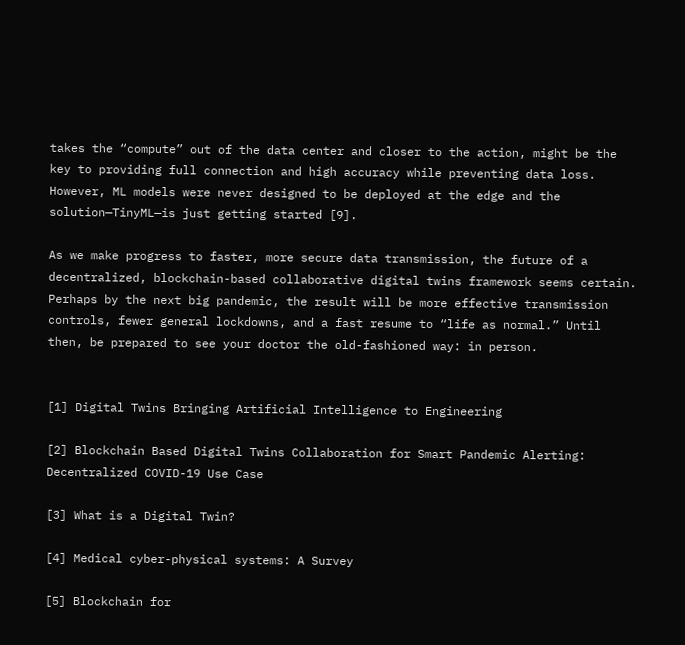takes the “compute” out of the data center and closer to the action, might be the key to providing full connection and high accuracy while preventing data loss. However, ML models were never designed to be deployed at the edge and the solution—TinyML—is just getting started [9].

As we make progress to faster, more secure data transmission, the future of a decentralized, blockchain-based collaborative digital twins framework seems certain. Perhaps by the next big pandemic, the result will be more effective transmission controls, fewer general lockdowns, and a fast resume to “life as normal.” Until then, be prepared to see your doctor the old-fashioned way: in person.


[1] Digital Twins Bringing Artificial Intelligence to Engineering

[2] Blockchain Based Digital Twins Collaboration for Smart Pandemic Alerting: Decentralized COVID-19 Use Case

[3] What is a Digital Twin?

[4] Medical cyber-physical systems: A Survey

[5] Blockchain for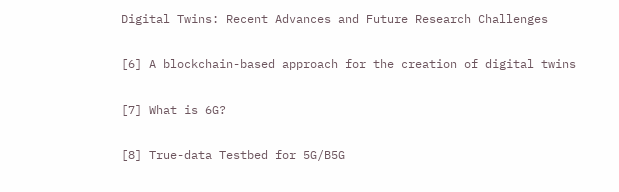Digital Twins: Recent Advances and Future Research Challenges

[6] A blockchain-based approach for the creation of digital twins

[7] What is 6G?

[8] True-data Testbed for 5G/B5G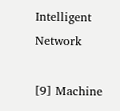Intelligent Network

[9] Machine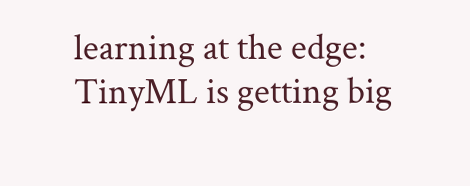learning at the edge: TinyML is getting big